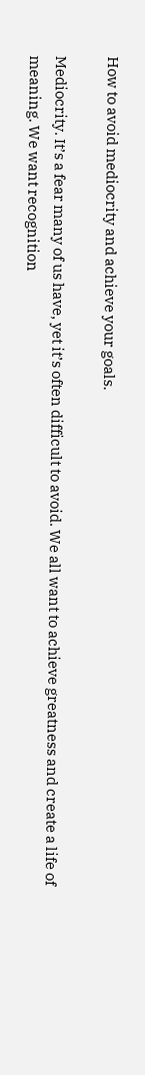How to avoid mediocrity and achieve your goals.

Mediocrity. It’s a fear many of us have, yet it’s often difficult to avoid. We all want to achieve greatness and create a life of meaning. We want recognition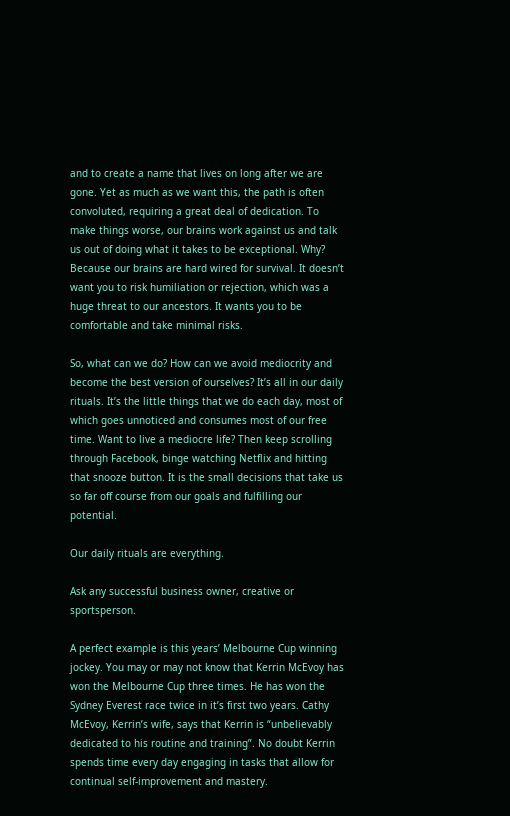and to create a name that lives on long after we are gone. Yet as much as we want this, the path is often convoluted, requiring a great deal of dedication. To make things worse, our brains work against us and talk us out of doing what it takes to be exceptional. Why? Because our brains are hard wired for survival. It doesn’t want you to risk humiliation or rejection, which was a huge threat to our ancestors. It wants you to be comfortable and take minimal risks.

So, what can we do? How can we avoid mediocrity and become the best version of ourselves? It’s all in our daily rituals. It’s the little things that we do each day, most of which goes unnoticed and consumes most of our free time. Want to live a mediocre life? Then keep scrolling through Facebook, binge watching Netflix and hitting that snooze button. It is the small decisions that take us so far off course from our goals and fulfilling our potential.

Our daily rituals are everything.

Ask any successful business owner, creative or sportsperson.

A perfect example is this years’ Melbourne Cup winning jockey. You may or may not know that Kerrin McEvoy has won the Melbourne Cup three times. He has won the Sydney Everest race twice in it’s first two years. Cathy McEvoy, Kerrin’s wife, says that Kerrin is “unbelievably dedicated to his routine and training”. No doubt Kerrin spends time every day engaging in tasks that allow for continual self-improvement and mastery.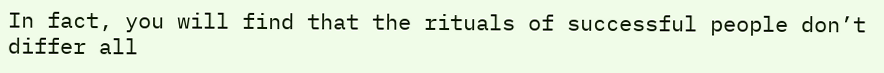In fact, you will find that the rituals of successful people don’t differ all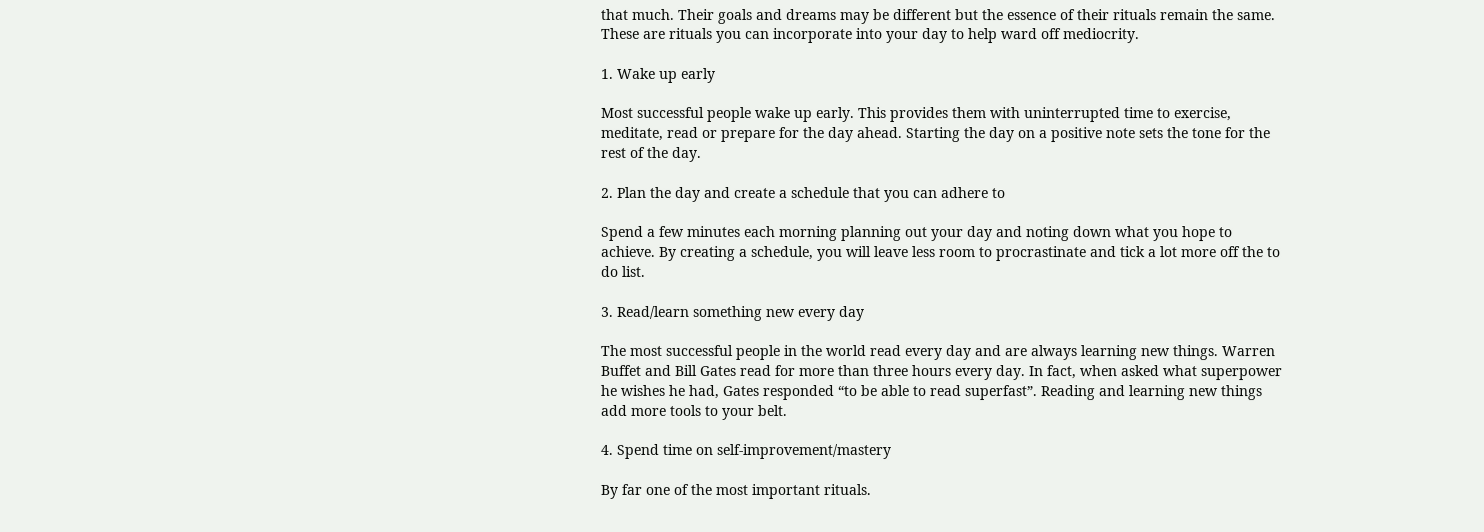that much. Their goals and dreams may be different but the essence of their rituals remain the same. These are rituals you can incorporate into your day to help ward off mediocrity.

1. Wake up early

Most successful people wake up early. This provides them with uninterrupted time to exercise, meditate, read or prepare for the day ahead. Starting the day on a positive note sets the tone for the rest of the day.

2. Plan the day and create a schedule that you can adhere to

Spend a few minutes each morning planning out your day and noting down what you hope to achieve. By creating a schedule, you will leave less room to procrastinate and tick a lot more off the to do list.

3. Read/learn something new every day

The most successful people in the world read every day and are always learning new things. Warren Buffet and Bill Gates read for more than three hours every day. In fact, when asked what superpower he wishes he had, Gates responded “to be able to read superfast”. Reading and learning new things add more tools to your belt.

4. Spend time on self-improvement/mastery

By far one of the most important rituals.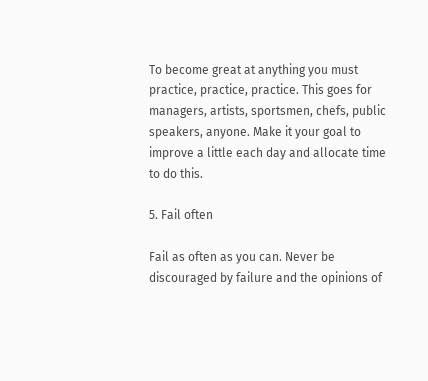To become great at anything you must practice, practice, practice. This goes for managers, artists, sportsmen, chefs, public speakers, anyone. Make it your goal to improve a little each day and allocate time to do this.

5. Fail often

Fail as often as you can. Never be discouraged by failure and the opinions of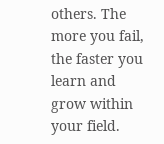others. The more you fail, the faster you learn and grow within your field.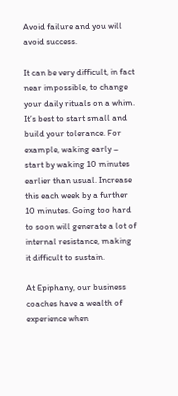Avoid failure and you will avoid success.

It can be very difficult, in fact near impossible, to change your daily rituals on a whim. It’s best to start small and build your tolerance. For example, waking early – start by waking 10 minutes earlier than usual. Increase this each week by a further 10 minutes. Going too hard to soon will generate a lot of internal resistance, making it difficult to sustain.

At Epiphany, our business coaches have a wealth of experience when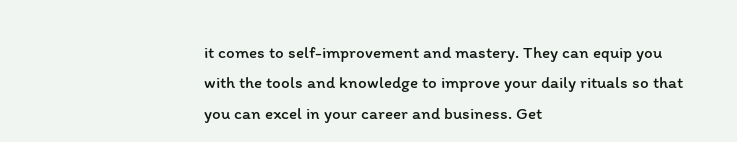it comes to self-improvement and mastery. They can equip you with the tools and knowledge to improve your daily rituals so that you can excel in your career and business. Get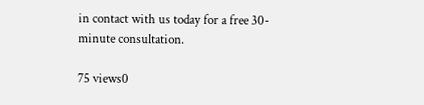in contact with us today for a free 30-minute consultation.

75 views0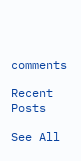comments

Recent Posts

See All